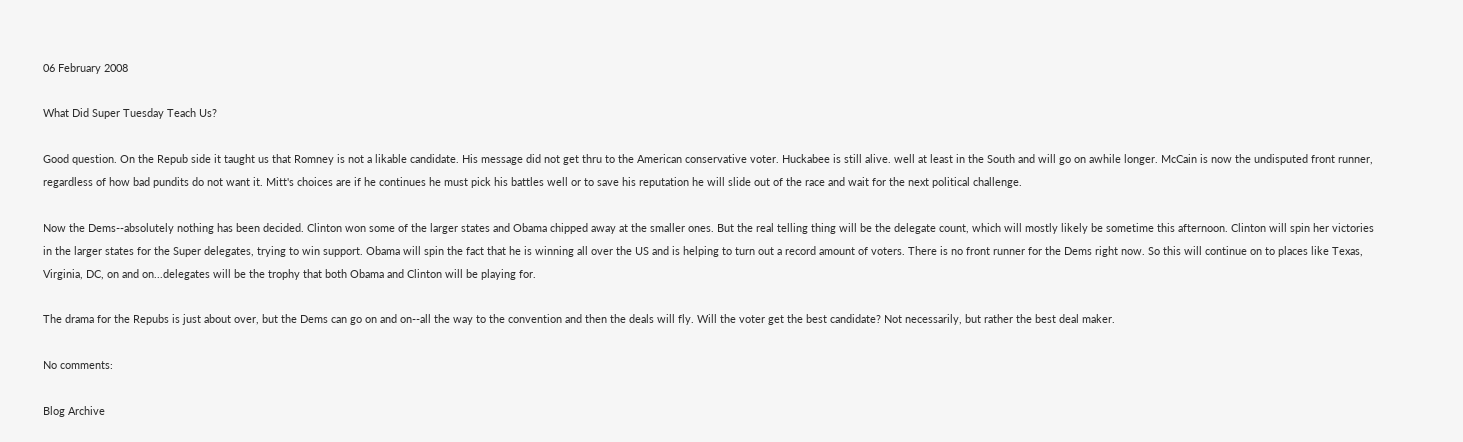06 February 2008

What Did Super Tuesday Teach Us?

Good question. On the Repub side it taught us that Romney is not a likable candidate. His message did not get thru to the American conservative voter. Huckabee is still alive. well at least in the South and will go on awhile longer. McCain is now the undisputed front runner, regardless of how bad pundits do not want it. Mitt's choices are if he continues he must pick his battles well or to save his reputation he will slide out of the race and wait for the next political challenge.

Now the Dems--absolutely nothing has been decided. Clinton won some of the larger states and Obama chipped away at the smaller ones. But the real telling thing will be the delegate count, which will mostly likely be sometime this afternoon. Clinton will spin her victories in the larger states for the Super delegates, trying to win support. Obama will spin the fact that he is winning all over the US and is helping to turn out a record amount of voters. There is no front runner for the Dems right now. So this will continue on to places like Texas, Virginia, DC, on and on...delegates will be the trophy that both Obama and Clinton will be playing for.

The drama for the Repubs is just about over, but the Dems can go on and on--all the way to the convention and then the deals will fly. Will the voter get the best candidate? Not necessarily, but rather the best deal maker.

No comments:

Blog Archive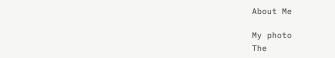About Me

My photo
The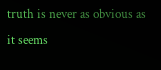truth is never as obvious as it seems